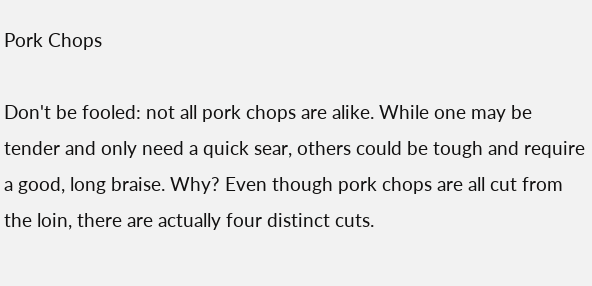Pork Chops

Don't be fooled: not all pork chops are alike. While one may be tender and only need a quick sear, others could be tough and require a good, long braise. Why? Even though pork chops are all cut from the loin, there are actually four distinct cuts.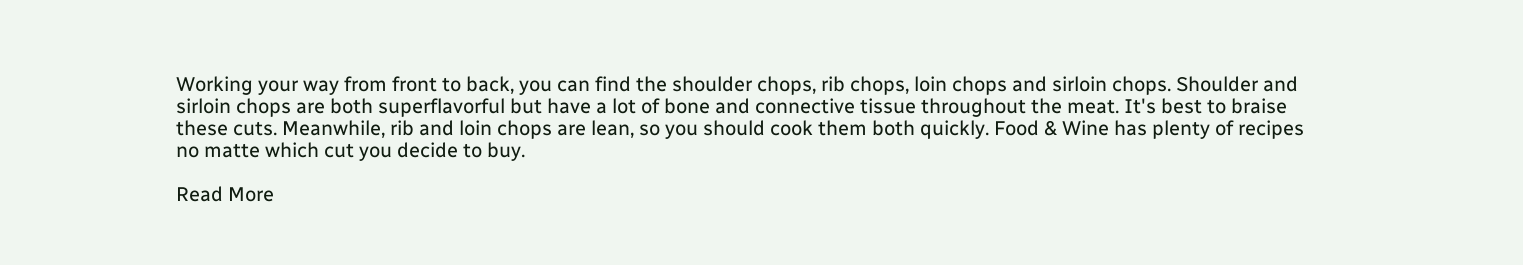Working your way from front to back, you can find the shoulder chops, rib chops, loin chops and sirloin chops. Shoulder and sirloin chops are both superflavorful but have a lot of bone and connective tissue throughout the meat. It's best to braise these cuts. Meanwhile, rib and loin chops are lean, so you should cook them both quickly. Food & Wine has plenty of recipes no matte which cut you decide to buy.

Read More